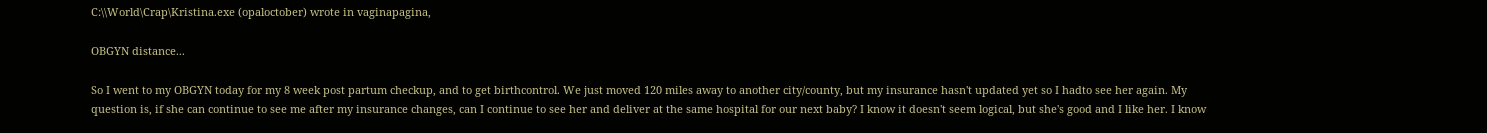C:\\World\Crap\Kristina.exe (opaloctober) wrote in vaginapagina,

OBGYN distance...

So I went to my OBGYN today for my 8 week post partum checkup, and to get birthcontrol. We just moved 120 miles away to another city/county, but my insurance hasn't updated yet so I hadto see her again. My question is, if she can continue to see me after my insurance changes, can I continue to see her and deliver at the same hospital for our next baby? I know it doesn't seem logical, but she's good and I like her. I know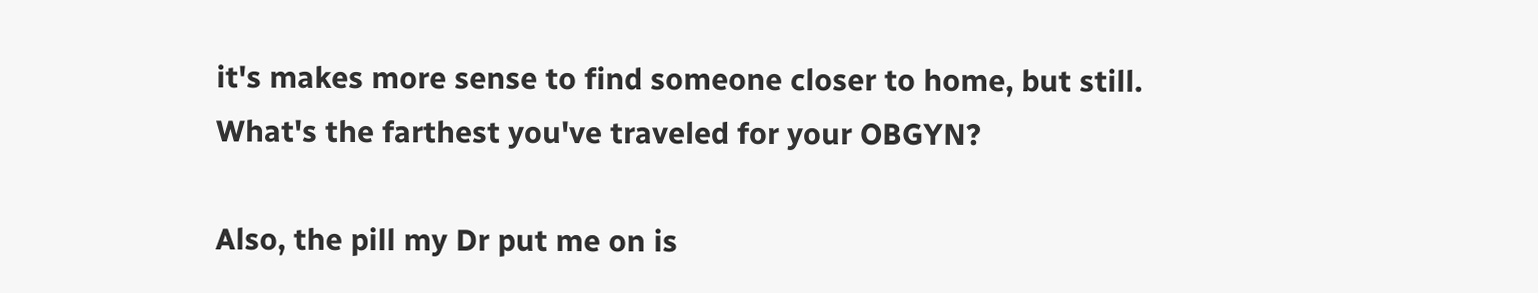it's makes more sense to find someone closer to home, but still. What's the farthest you've traveled for your OBGYN?

Also, the pill my Dr put me on is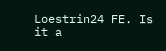Loestrin24 FE. Is it a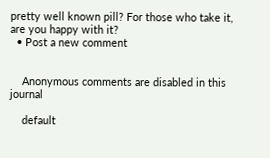pretty well known pill? For those who take it, are you happy with it?
  • Post a new comment


    Anonymous comments are disabled in this journal

    default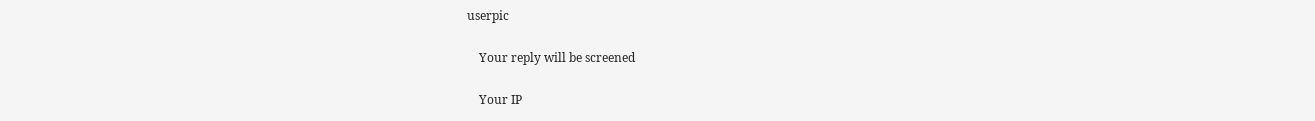userpic

    Your reply will be screened

    Your IP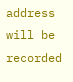address will be recorded